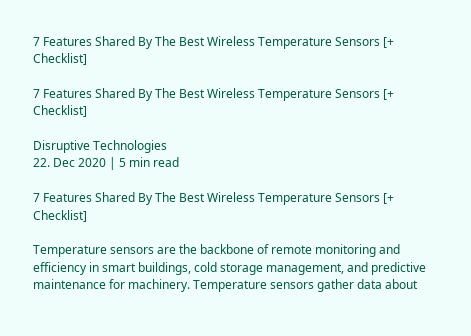7 Features Shared By The Best Wireless Temperature Sensors [+ Checklist]

7 Features Shared By The Best Wireless Temperature Sensors [+ Checklist]

Disruptive Technologies
22. Dec 2020 | 5 min read

7 Features Shared By The Best Wireless Temperature Sensors [+ Checklist]

Temperature sensors are the backbone of remote monitoring and efficiency in smart buildings, cold storage management, and predictive maintenance for machinery. Temperature sensors gather data about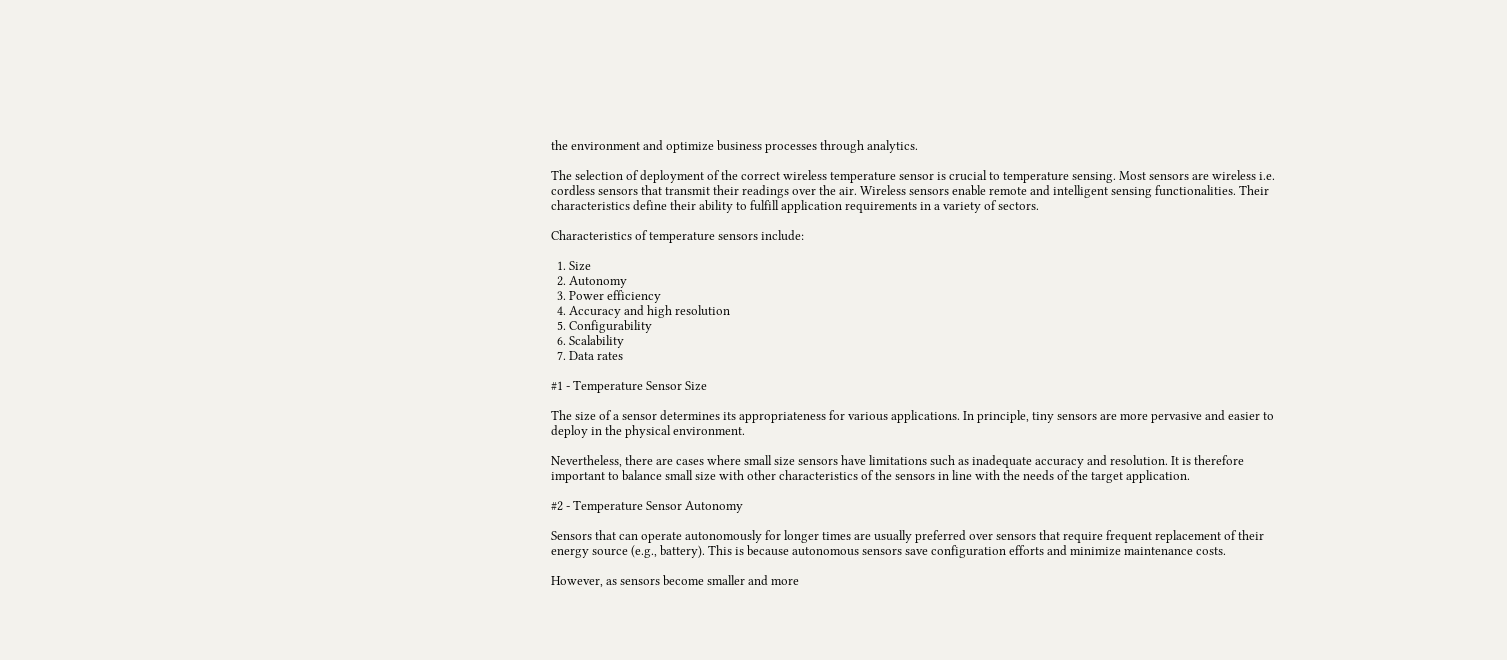the environment and optimize business processes through analytics.

The selection of deployment of the correct wireless temperature sensor is crucial to temperature sensing. Most sensors are wireless i.e. cordless sensors that transmit their readings over the air. Wireless sensors enable remote and intelligent sensing functionalities. Their characteristics define their ability to fulfill application requirements in a variety of sectors.

Characteristics of temperature sensors include:

  1. Size
  2. Autonomy
  3. Power efficiency
  4. Accuracy and high resolution
  5. Configurability
  6. Scalability
  7. Data rates

#1 - Temperature Sensor Size

The size of a sensor determines its appropriateness for various applications. In principle, tiny sensors are more pervasive and easier to deploy in the physical environment.

Nevertheless, there are cases where small size sensors have limitations such as inadequate accuracy and resolution. It is therefore important to balance small size with other characteristics of the sensors in line with the needs of the target application.

#2 - Temperature Sensor Autonomy

Sensors that can operate autonomously for longer times are usually preferred over sensors that require frequent replacement of their energy source (e.g., battery). This is because autonomous sensors save configuration efforts and minimize maintenance costs.

However, as sensors become smaller and more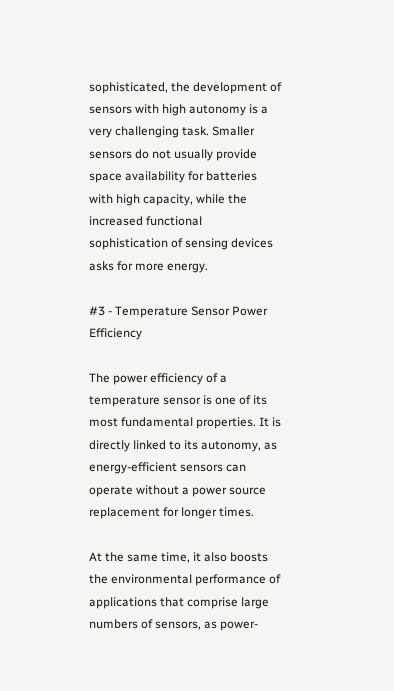sophisticated, the development of sensors with high autonomy is a very challenging task. Smaller sensors do not usually provide space availability for batteries with high capacity, while the increased functional sophistication of sensing devices asks for more energy.

#3 - Temperature Sensor Power Efficiency

The power efficiency of a temperature sensor is one of its most fundamental properties. It is directly linked to its autonomy, as energy-efficient sensors can operate without a power source replacement for longer times.

At the same time, it also boosts the environmental performance of applications that comprise large numbers of sensors, as power-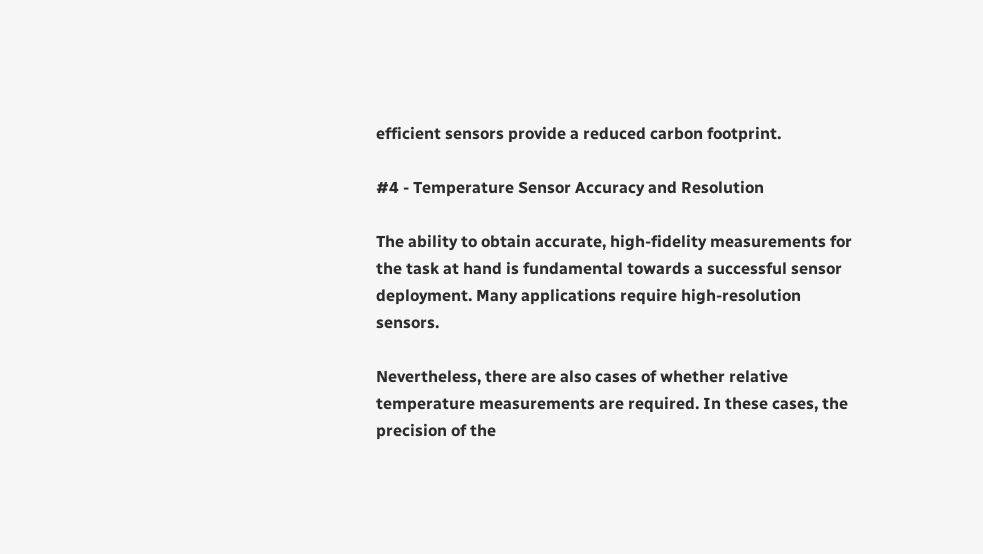efficient sensors provide a reduced carbon footprint.

#4 - Temperature Sensor Accuracy and Resolution

The ability to obtain accurate, high-fidelity measurements for the task at hand is fundamental towards a successful sensor deployment. Many applications require high-resolution sensors.

Nevertheless, there are also cases of whether relative temperature measurements are required. In these cases, the precision of the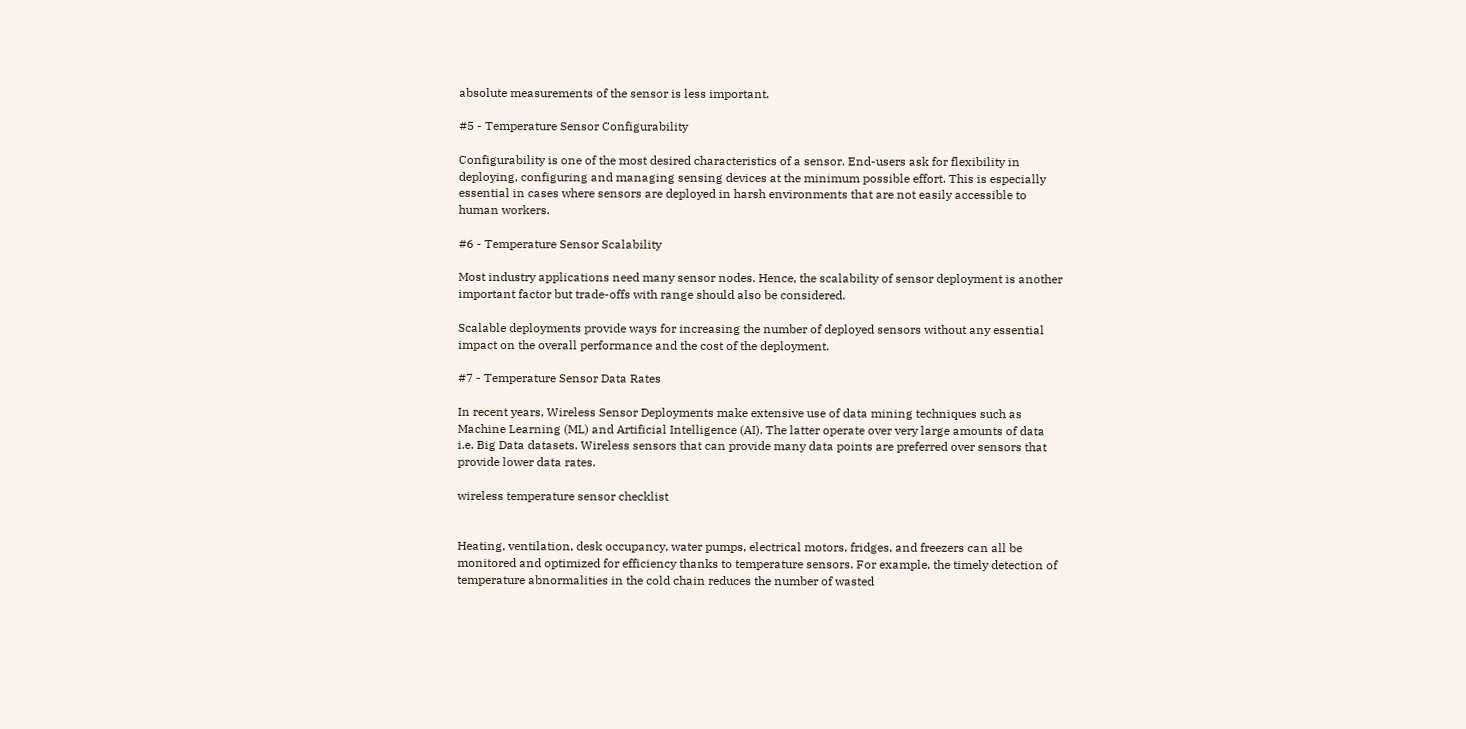absolute measurements of the sensor is less important.

#5 - Temperature Sensor Configurability

Configurability is one of the most desired characteristics of a sensor. End-users ask for flexibility in deploying, configuring and managing sensing devices at the minimum possible effort. This is especially essential in cases where sensors are deployed in harsh environments that are not easily accessible to human workers.

#6 - Temperature Sensor Scalability

Most industry applications need many sensor nodes. Hence, the scalability of sensor deployment is another important factor but trade-offs with range should also be considered.

Scalable deployments provide ways for increasing the number of deployed sensors without any essential impact on the overall performance and the cost of the deployment.

#7 - Temperature Sensor Data Rates

In recent years, Wireless Sensor Deployments make extensive use of data mining techniques such as Machine Learning (ML) and Artificial Intelligence (AI). The latter operate over very large amounts of data i.e. Big Data datasets. Wireless sensors that can provide many data points are preferred over sensors that provide lower data rates.

wireless temperature sensor checklist


Heating, ventilation, desk occupancy, water pumps, electrical motors, fridges, and freezers can all be monitored and optimized for efficiency thanks to temperature sensors. For example, the timely detection of temperature abnormalities in the cold chain reduces the number of wasted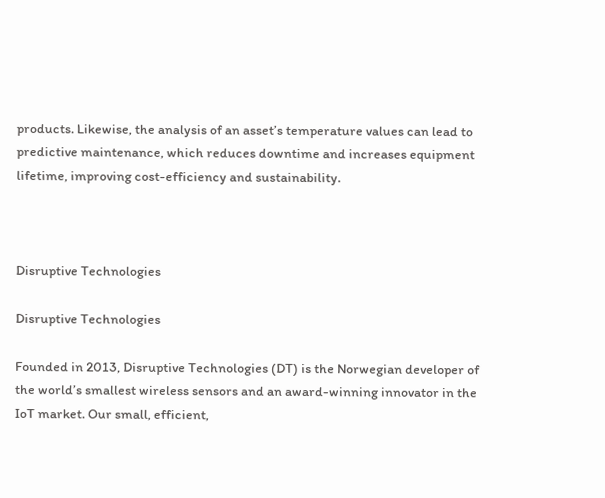products. Likewise, the analysis of an asset’s temperature values can lead to predictive maintenance, which reduces downtime and increases equipment lifetime, improving cost-efficiency and sustainability.



Disruptive Technologies

Disruptive Technologies

Founded in 2013, Disruptive Technologies (DT) is the Norwegian developer of the world’s smallest wireless sensors and an award-winning innovator in the IoT market. Our small, efficient,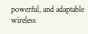powerful, and adaptable wireless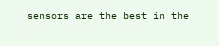sensors are the best in the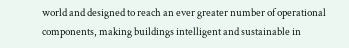world and designed to reach an ever greater number of operational components, making buildings intelligent and sustainable in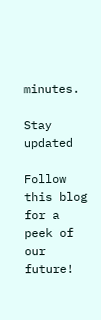minutes.

Stay updated

Follow this blog for a peek of our future!